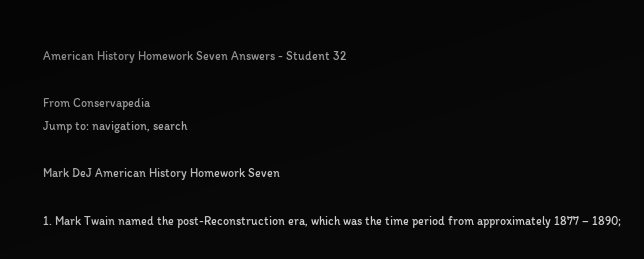American History Homework Seven Answers - Student 32

From Conservapedia
Jump to: navigation, search

Mark DeJ American History Homework Seven

1. Mark Twain named the post-Reconstruction era, which was the time period from approximately 1877 – 1890;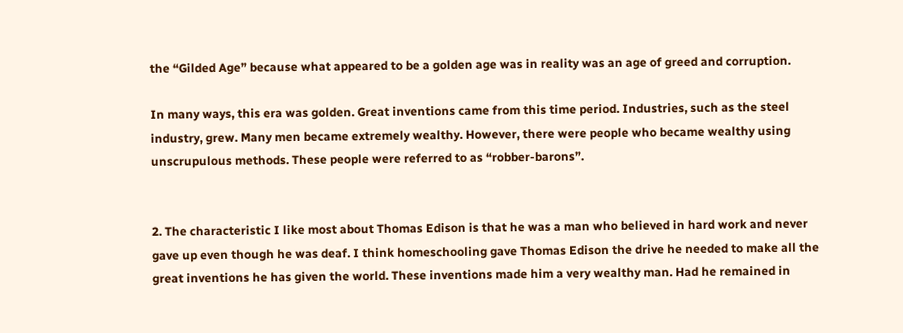the “Gilded Age” because what appeared to be a golden age was in reality was an age of greed and corruption.

In many ways, this era was golden. Great inventions came from this time period. Industries, such as the steel industry, grew. Many men became extremely wealthy. However, there were people who became wealthy using unscrupulous methods. These people were referred to as “robber-barons”.


2. The characteristic I like most about Thomas Edison is that he was a man who believed in hard work and never gave up even though he was deaf. I think homeschooling gave Thomas Edison the drive he needed to make all the great inventions he has given the world. These inventions made him a very wealthy man. Had he remained in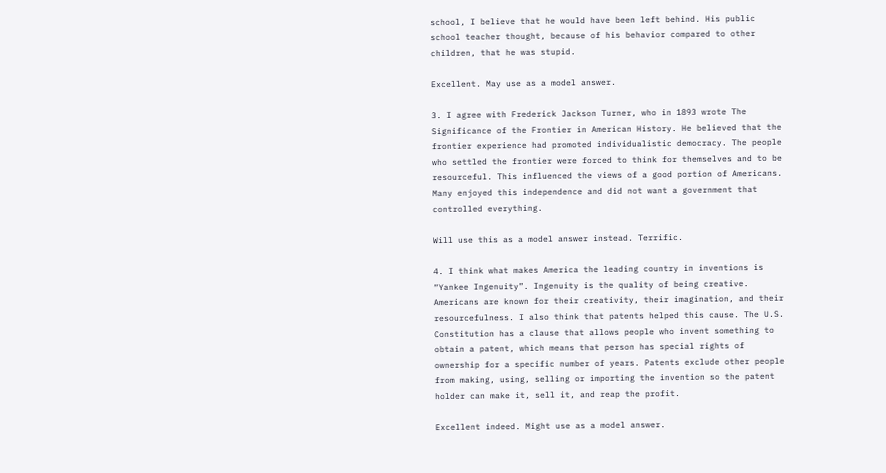school, I believe that he would have been left behind. His public school teacher thought, because of his behavior compared to other children, that he was stupid.

Excellent. May use as a model answer.

3. I agree with Frederick Jackson Turner, who in 1893 wrote The Significance of the Frontier in American History. He believed that the frontier experience had promoted individualistic democracy. The people who settled the frontier were forced to think for themselves and to be resourceful. This influenced the views of a good portion of Americans. Many enjoyed this independence and did not want a government that controlled everything.

Will use this as a model answer instead. Terrific.

4. I think what makes America the leading country in inventions is “Yankee Ingenuity”. Ingenuity is the quality of being creative. Americans are known for their creativity, their imagination, and their resourcefulness. I also think that patents helped this cause. The U.S. Constitution has a clause that allows people who invent something to obtain a patent, which means that person has special rights of ownership for a specific number of years. Patents exclude other people from making, using, selling or importing the invention so the patent holder can make it, sell it, and reap the profit.

Excellent indeed. Might use as a model answer.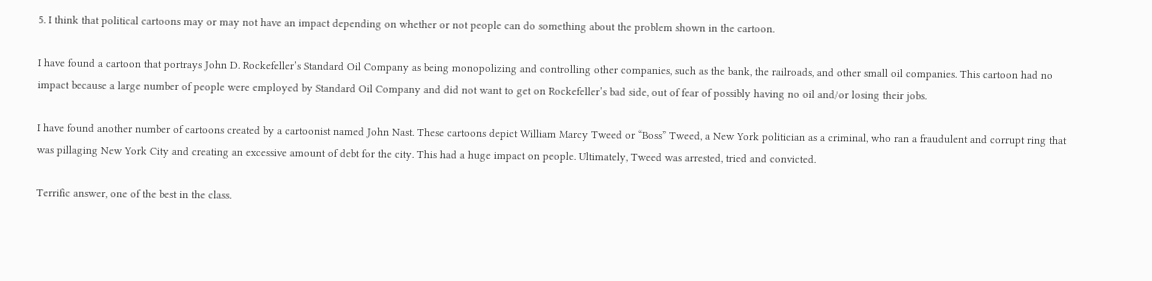5. I think that political cartoons may or may not have an impact depending on whether or not people can do something about the problem shown in the cartoon.

I have found a cartoon that portrays John D. Rockefeller’s Standard Oil Company as being monopolizing and controlling other companies, such as the bank, the railroads, and other small oil companies. This cartoon had no impact because a large number of people were employed by Standard Oil Company and did not want to get on Rockefeller’s bad side, out of fear of possibly having no oil and/or losing their jobs.

I have found another number of cartoons created by a cartoonist named John Nast. These cartoons depict William Marcy Tweed or “Boss” Tweed, a New York politician as a criminal, who ran a fraudulent and corrupt ring that was pillaging New York City and creating an excessive amount of debt for the city. This had a huge impact on people. Ultimately, Tweed was arrested, tried and convicted.

Terrific answer, one of the best in the class.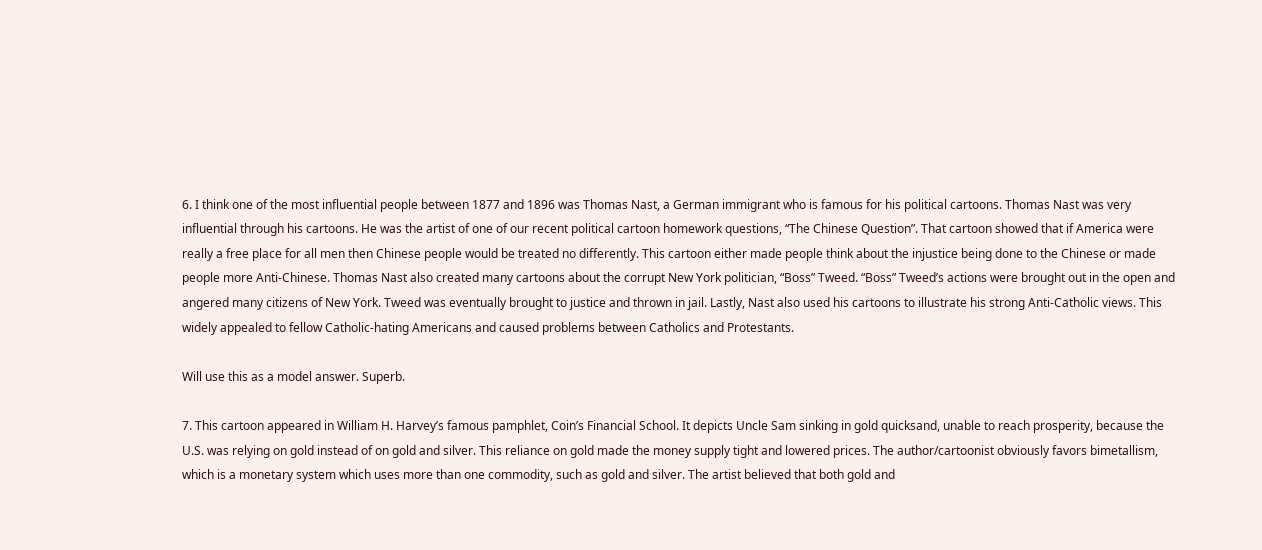6. I think one of the most influential people between 1877 and 1896 was Thomas Nast, a German immigrant who is famous for his political cartoons. Thomas Nast was very influential through his cartoons. He was the artist of one of our recent political cartoon homework questions, “The Chinese Question”. That cartoon showed that if America were really a free place for all men then Chinese people would be treated no differently. This cartoon either made people think about the injustice being done to the Chinese or made people more Anti-Chinese. Thomas Nast also created many cartoons about the corrupt New York politician, “Boss” Tweed. “Boss” Tweed’s actions were brought out in the open and angered many citizens of New York. Tweed was eventually brought to justice and thrown in jail. Lastly, Nast also used his cartoons to illustrate his strong Anti-Catholic views. This widely appealed to fellow Catholic-hating Americans and caused problems between Catholics and Protestants.

Will use this as a model answer. Superb.

7. This cartoon appeared in William H. Harvey’s famous pamphlet, Coin’s Financial School. It depicts Uncle Sam sinking in gold quicksand, unable to reach prosperity, because the U.S. was relying on gold instead of on gold and silver. This reliance on gold made the money supply tight and lowered prices. The author/cartoonist obviously favors bimetallism, which is a monetary system which uses more than one commodity, such as gold and silver. The artist believed that both gold and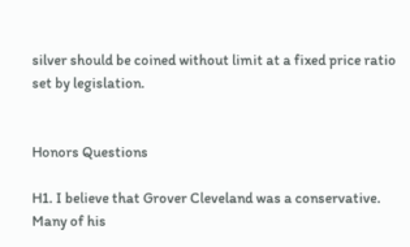silver should be coined without limit at a fixed price ratio set by legislation.


Honors Questions

H1. I believe that Grover Cleveland was a conservative. Many of his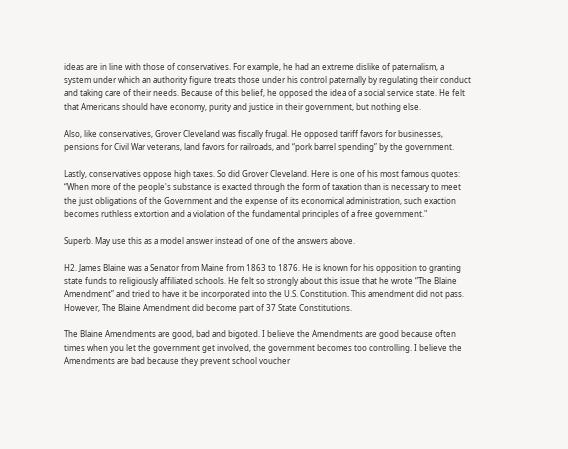ideas are in line with those of conservatives. For example, he had an extreme dislike of paternalism, a system under which an authority figure treats those under his control paternally by regulating their conduct and taking care of their needs. Because of this belief, he opposed the idea of a social service state. He felt that Americans should have economy, purity and justice in their government, but nothing else.

Also, like conservatives, Grover Cleveland was fiscally frugal. He opposed tariff favors for businesses, pensions for Civil War veterans, land favors for railroads, and “pork barrel spending” by the government.

Lastly, conservatives oppose high taxes. So did Grover Cleveland. Here is one of his most famous quotes: “When more of the people's substance is exacted through the form of taxation than is necessary to meet the just obligations of the Government and the expense of its economical administration, such exaction becomes ruthless extortion and a violation of the fundamental principles of a free government."

Superb. May use this as a model answer instead of one of the answers above.

H2. James Blaine was a Senator from Maine from 1863 to 1876. He is known for his opposition to granting state funds to religiously affiliated schools. He felt so strongly about this issue that he wrote “The Blaine Amendment” and tried to have it be incorporated into the U.S. Constitution. This amendment did not pass. However, The Blaine Amendment did become part of 37 State Constitutions.

The Blaine Amendments are good, bad and bigoted. I believe the Amendments are good because often times when you let the government get involved, the government becomes too controlling. I believe the Amendments are bad because they prevent school voucher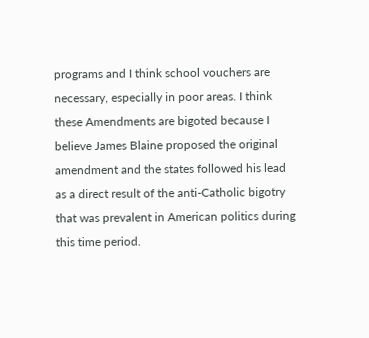programs and I think school vouchers are necessary, especially in poor areas. I think these Amendments are bigoted because I believe James Blaine proposed the original amendment and the states followed his lead as a direct result of the anti-Catholic bigotry that was prevalent in American politics during this time period.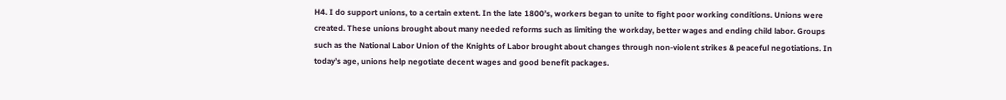H4. I do support unions, to a certain extent. In the late 1800’s, workers began to unite to fight poor working conditions. Unions were created. These unions brought about many needed reforms such as limiting the workday, better wages and ending child labor. Groups such as the National Labor Union of the Knights of Labor brought about changes through non-violent strikes & peaceful negotiations. In today’s age, unions help negotiate decent wages and good benefit packages.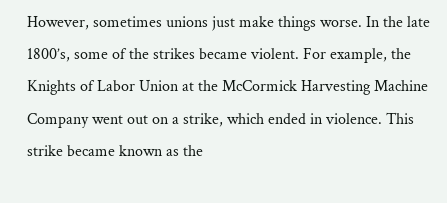However, sometimes unions just make things worse. In the late 1800’s, some of the strikes became violent. For example, the Knights of Labor Union at the McCormick Harvesting Machine Company went out on a strike, which ended in violence. This strike became known as the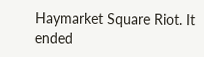Haymarket Square Riot. It ended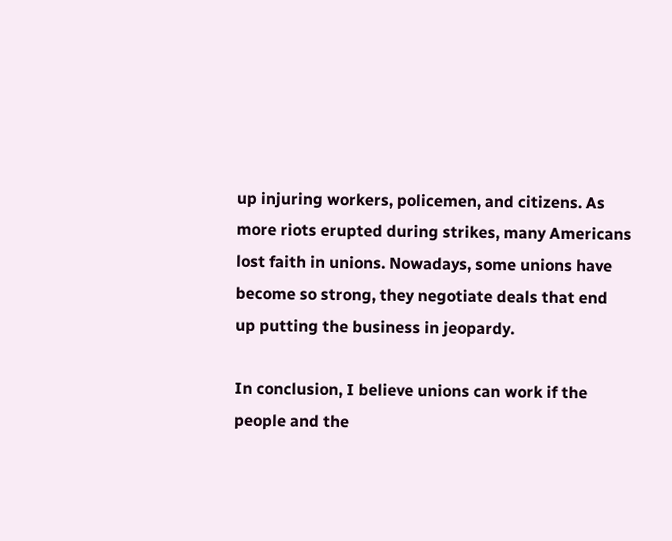up injuring workers, policemen, and citizens. As more riots erupted during strikes, many Americans lost faith in unions. Nowadays, some unions have become so strong, they negotiate deals that end up putting the business in jeopardy.

In conclusion, I believe unions can work if the people and the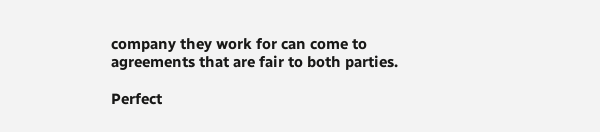company they work for can come to agreements that are fair to both parties.

Perfect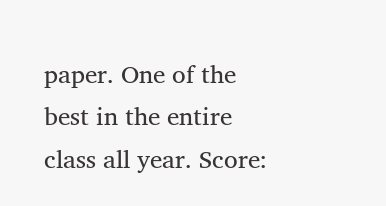paper. One of the best in the entire class all year. Score: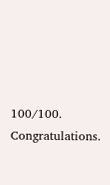100/100. Congratulations.